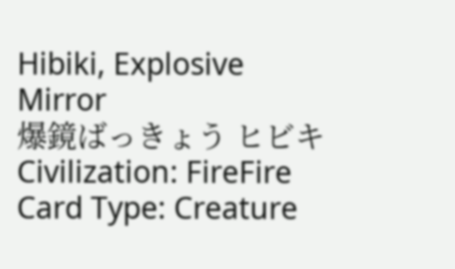Hibiki, Explosive Mirror
爆鏡ばっきょう ヒビキ
Civilization: FireFire
Card Type: Creature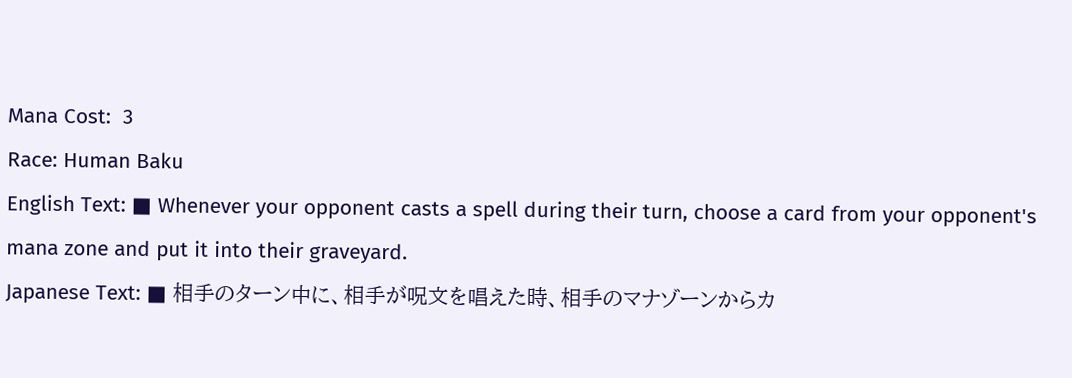Mana Cost:  3
Race: Human Baku
English Text: ■ Whenever your opponent casts a spell during their turn, choose a card from your opponent's mana zone and put it into their graveyard.
Japanese Text: ■ 相手のターン中に、相手が呪文を唱えた時、相手のマナゾーンからカ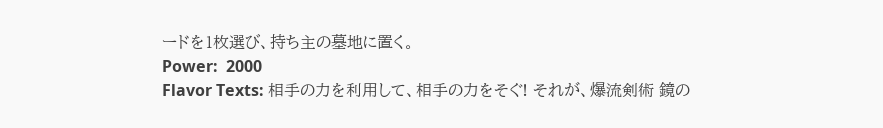ードを1枚選び、持ち主の墓地に置く。
Power:  2000
Flavor Texts: 相手の力を利用して、相手の力をそぐ! それが、爆流剣術 鏡の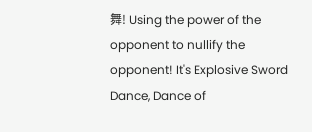舞! Using the power of the opponent to nullify the opponent! It's Explosive Sword Dance, Dance of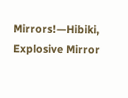Mirrors!—Hibiki, Explosive Mirror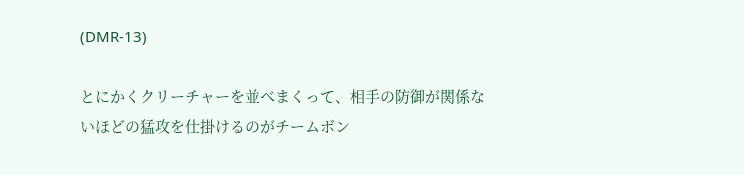(DMR-13)

とにかくクリーチャーを並べまくって、相手の防御が関係ないほどの猛攻を仕掛けるのがチームボン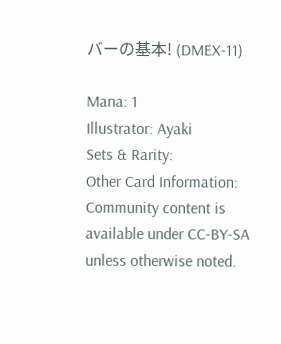バーの基本! (DMEX-11)

Mana: 1
Illustrator: Ayaki
Sets & Rarity:
Other Card Information:
Community content is available under CC-BY-SA unless otherwise noted.